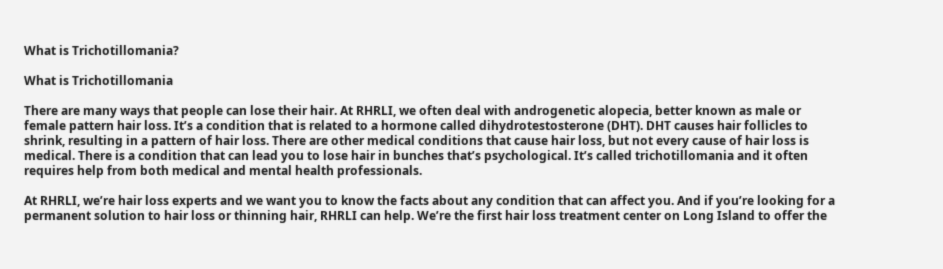What is Trichotillomania?

What is Trichotillomania

There are many ways that people can lose their hair. At RHRLI, we often deal with androgenetic alopecia, better known as male or female pattern hair loss. It’s a condition that is related to a hormone called dihydrotestosterone (DHT). DHT causes hair follicles to shrink, resulting in a pattern of hair loss. There are other medical conditions that cause hair loss, but not every cause of hair loss is medical. There is a condition that can lead you to lose hair in bunches that’s psychological. It’s called trichotillomania and it often requires help from both medical and mental health professionals.

At RHRLI, we’re hair loss experts and we want you to know the facts about any condition that can affect you. And if you’re looking for a permanent solution to hair loss or thinning hair, RHRLI can help. We’re the first hair loss treatment center on Long Island to offer the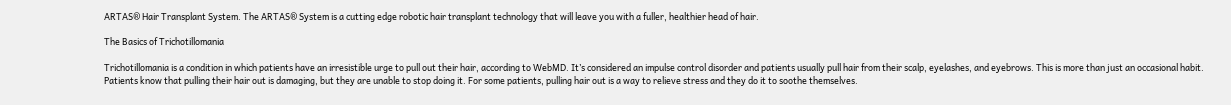ARTAS® Hair Transplant System. The ARTAS® System is a cutting edge robotic hair transplant technology that will leave you with a fuller, healthier head of hair.

The Basics of Trichotillomania

Trichotillomania is a condition in which patients have an irresistible urge to pull out their hair, according to WebMD. It’s considered an impulse control disorder and patients usually pull hair from their scalp, eyelashes, and eyebrows. This is more than just an occasional habit. Patients know that pulling their hair out is damaging, but they are unable to stop doing it. For some patients, pulling hair out is a way to relieve stress and they do it to soothe themselves.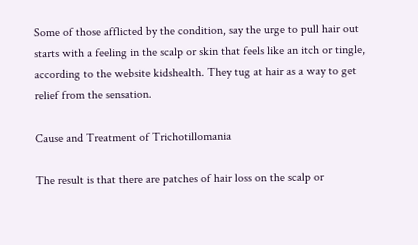Some of those afflicted by the condition, say the urge to pull hair out starts with a feeling in the scalp or skin that feels like an itch or tingle, according to the website kidshealth. They tug at hair as a way to get relief from the sensation.

Cause and Treatment of Trichotillomania

The result is that there are patches of hair loss on the scalp or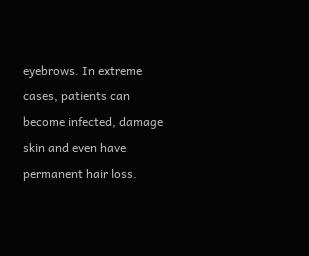eyebrows. In extreme cases, patients can become infected, damage skin and even have permanent hair loss.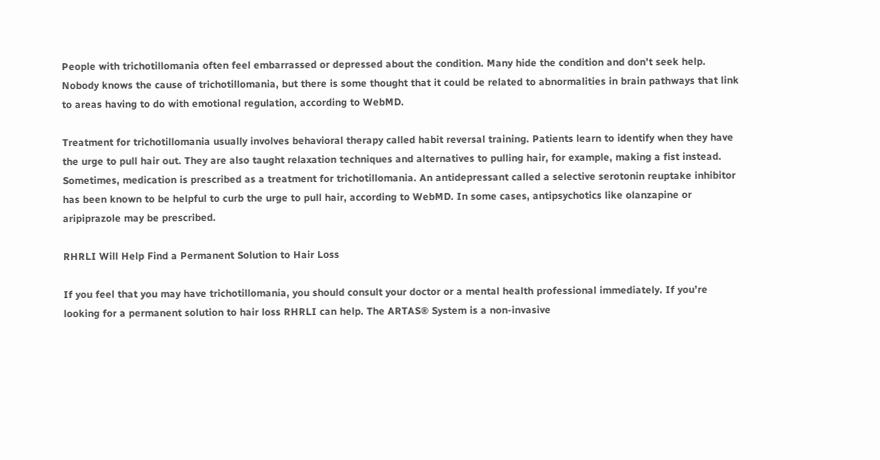People with trichotillomania often feel embarrassed or depressed about the condition. Many hide the condition and don’t seek help. Nobody knows the cause of trichotillomania, but there is some thought that it could be related to abnormalities in brain pathways that link to areas having to do with emotional regulation, according to WebMD.

Treatment for trichotillomania usually involves behavioral therapy called habit reversal training. Patients learn to identify when they have the urge to pull hair out. They are also taught relaxation techniques and alternatives to pulling hair, for example, making a fist instead. Sometimes, medication is prescribed as a treatment for trichotillomania. An antidepressant called a selective serotonin reuptake inhibitor has been known to be helpful to curb the urge to pull hair, according to WebMD. In some cases, antipsychotics like olanzapine or aripiprazole may be prescribed.

RHRLI Will Help Find a Permanent Solution to Hair Loss

If you feel that you may have trichotillomania, you should consult your doctor or a mental health professional immediately. If you’re looking for a permanent solution to hair loss RHRLI can help. The ARTAS® System is a non-invasive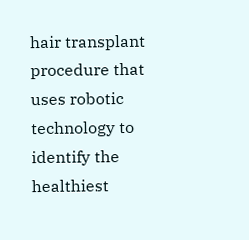hair transplant procedure that uses robotic technology to identify the healthiest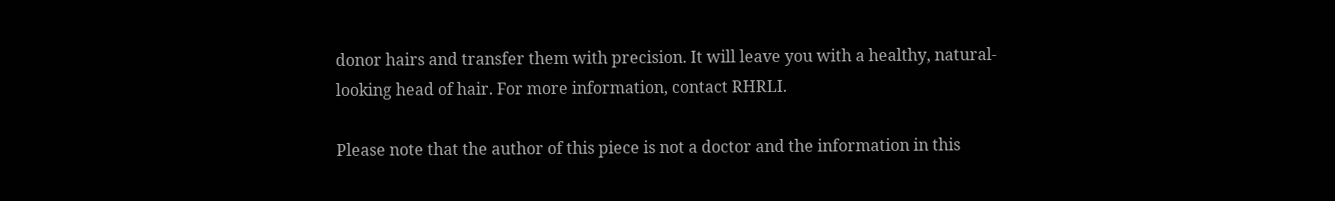donor hairs and transfer them with precision. It will leave you with a healthy, natural-looking head of hair. For more information, contact RHRLI.

Please note that the author of this piece is not a doctor and the information in this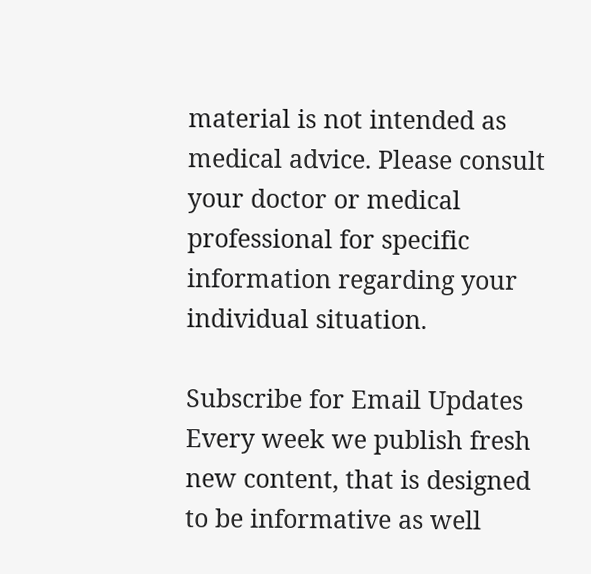material is not intended as medical advice. Please consult your doctor or medical professional for specific information regarding your individual situation.

Subscribe for Email Updates
Every week we publish fresh new content, that is designed to be informative as well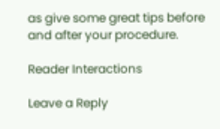as give some great tips before and after your procedure.

Reader Interactions

Leave a Reply